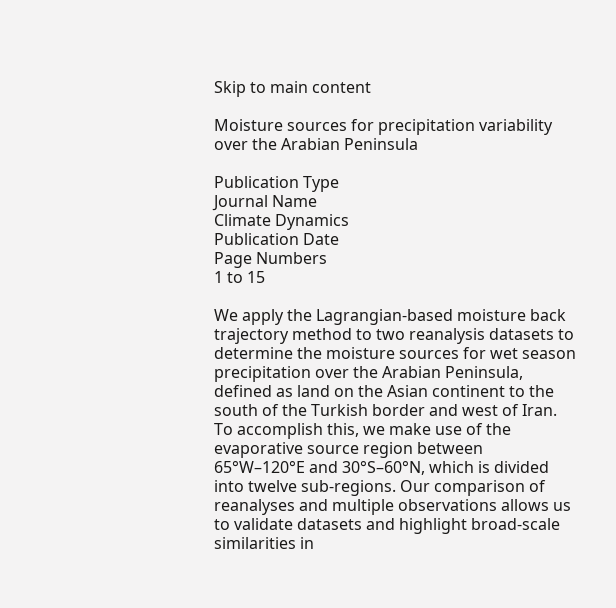Skip to main content

Moisture sources for precipitation variability over the Arabian Peninsula

Publication Type
Journal Name
Climate Dynamics
Publication Date
Page Numbers
1 to 15

We apply the Lagrangian-based moisture back trajectory method to two reanalysis datasets to determine the moisture sources for wet season precipitation over the Arabian Peninsula, defined as land on the Asian continent to the south of the Turkish border and west of Iran. To accomplish this, we make use of the evaporative source region between 65°W–120°E and 30°S–60°N, which is divided into twelve sub-regions. Our comparison of reanalyses and multiple observations allows us to validate datasets and highlight broad-scale similarities in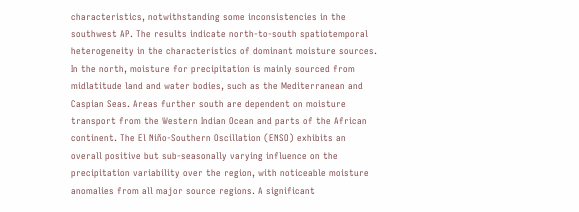characteristics, notwithstanding some inconsistencies in the southwest AP. The results indicate north-to-south spatiotemporal heterogeneity in the characteristics of dominant moisture sources. In the north, moisture for precipitation is mainly sourced from midlatitude land and water bodies, such as the Mediterranean and Caspian Seas. Areas further south are dependent on moisture transport from the Western Indian Ocean and parts of the African continent. The El Niño-Southern Oscillation (ENSO) exhibits an overall positive but sub-seasonally varying influence on the precipitation variability over the region, with noticeable moisture anomalies from all major source regions. A significant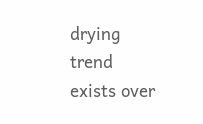drying trend exists over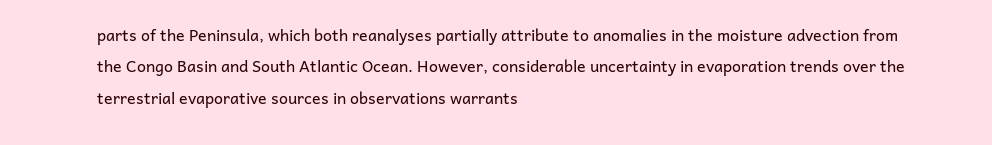parts of the Peninsula, which both reanalyses partially attribute to anomalies in the moisture advection from the Congo Basin and South Atlantic Ocean. However, considerable uncertainty in evaporation trends over the terrestrial evaporative sources in observations warrants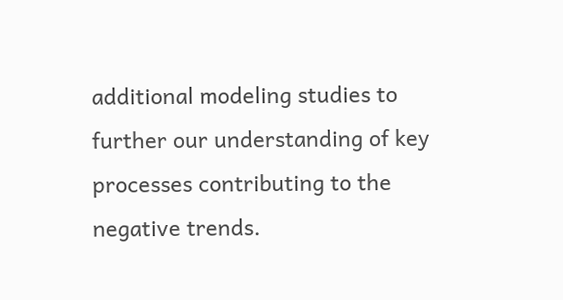additional modeling studies to further our understanding of key processes contributing to the negative trends.